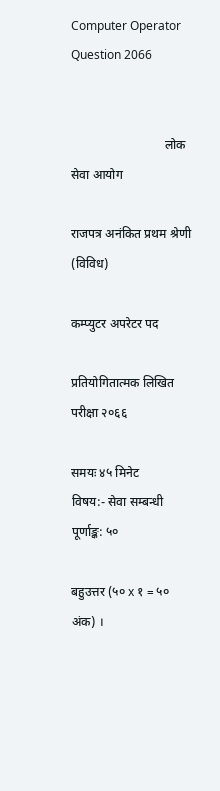Computer Operator Question 2066


                              लोक सेवा आयोग

राजपत्र अनंकित प्रथम श्रेणी (विविध)

कम्प्युटर अपरेटर पद

प्रतियोगितात्मक लिखित परीक्षा २०६६

समयः ४५ मिनेट                              विषय:- सेवा सम्बन्धी                                पूर्णाङ्क: ५०

बहुउत्तर (५० x १ = ५० अंक) ।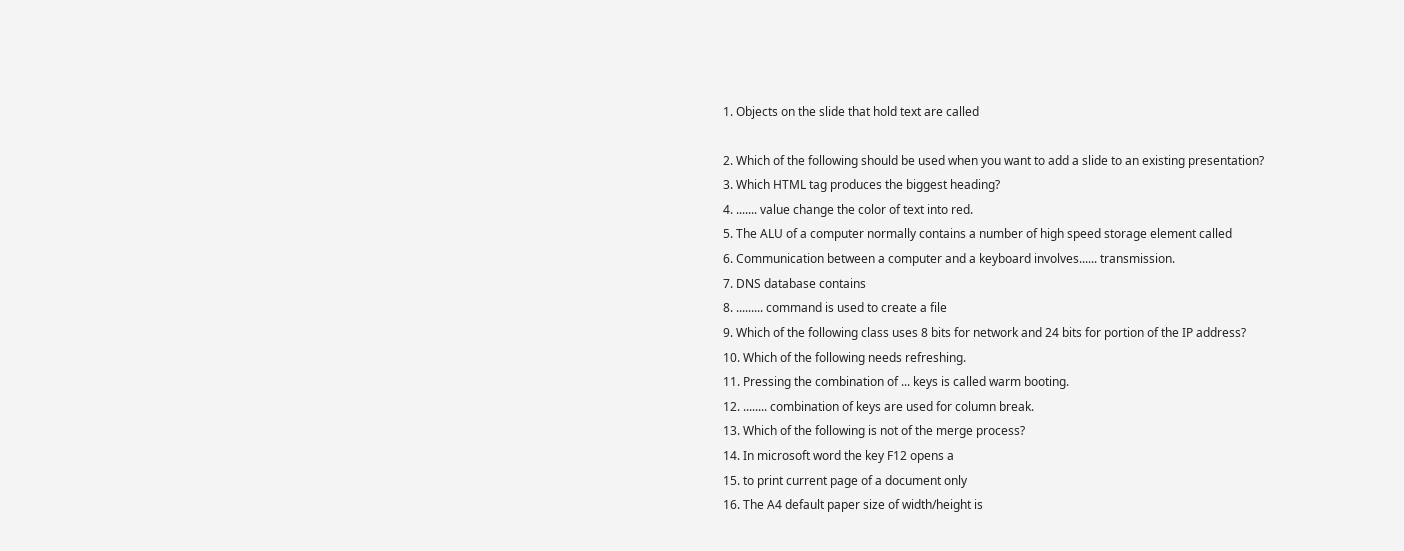1. Objects on the slide that hold text are called

2. Which of the following should be used when you want to add a slide to an existing presentation?
3. Which HTML tag produces the biggest heading?
4. ....... value change the color of text into red.
5. The ALU of a computer normally contains a number of high speed storage element called
6. Communication between a computer and a keyboard involves...... transmission.
7. DNS database contains
8. ......... command is used to create a file
9. Which of the following class uses 8 bits for network and 24 bits for portion of the IP address?
10. Which of the following needs refreshing.
11. Pressing the combination of ... keys is called warm booting.
12. ........ combination of keys are used for column break.
13. Which of the following is not of the merge process?
14. In microsoft word the key F12 opens a
15. to print current page of a document only
16. The A4 default paper size of width/height is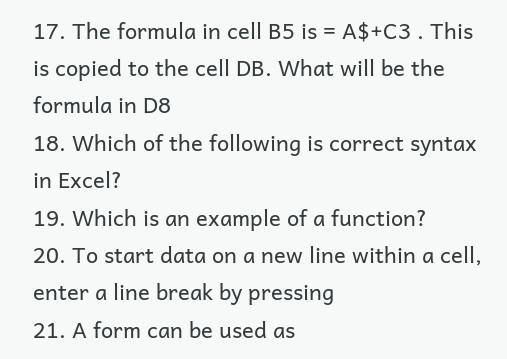17. The formula in cell B5 is = A$+C3 . This is copied to the cell DB. What will be the formula in D8
18. Which of the following is correct syntax in Excel?
19. Which is an example of a function?
20. To start data on a new line within a cell, enter a line break by pressing
21. A form can be used as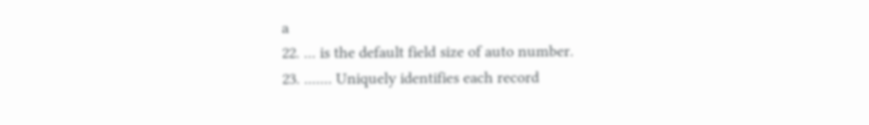a
22. ... is the default field size of auto number.
23. ....... Uniquely identifies each record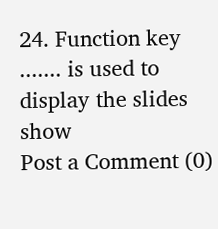24. Function key ....... is used to display the slides show
Post a Comment (0)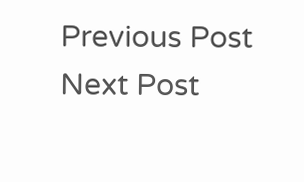Previous Post Next Post